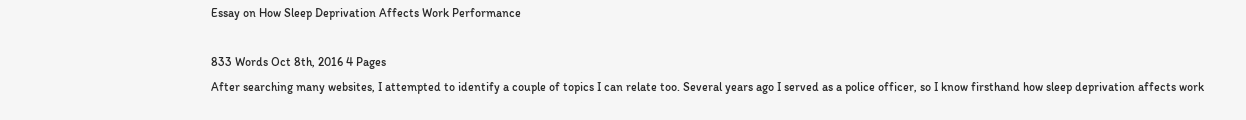Essay on How Sleep Deprivation Affects Work Performance

833 Words Oct 8th, 2016 4 Pages
After searching many websites, I attempted to identify a couple of topics I can relate too. Several years ago I served as a police officer, so I know firsthand how sleep deprivation affects work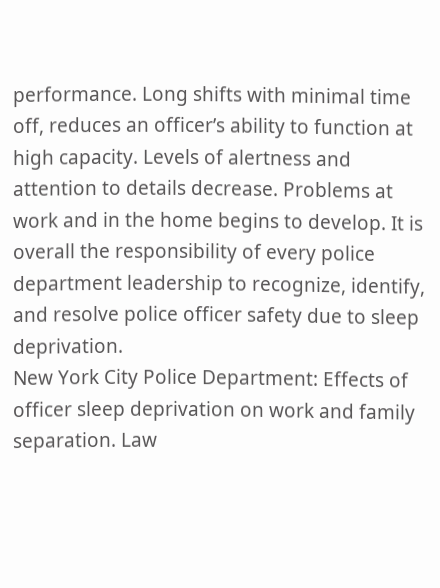performance. Long shifts with minimal time off, reduces an officer’s ability to function at high capacity. Levels of alertness and attention to details decrease. Problems at work and in the home begins to develop. It is overall the responsibility of every police department leadership to recognize, identify, and resolve police officer safety due to sleep deprivation.
New York City Police Department: Effects of officer sleep deprivation on work and family separation. Law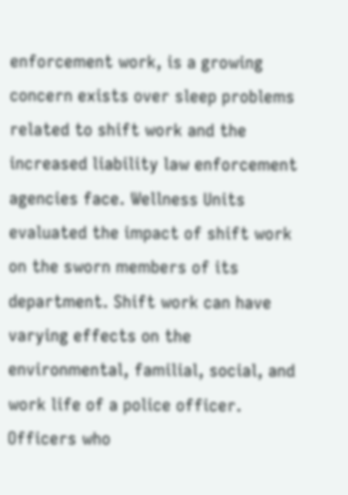enforcement work, is a growing concern exists over sleep problems related to shift work and the increased liability law enforcement agencies face. Wellness Units evaluated the impact of shift work on the sworn members of its department. Shift work can have varying effects on the environmental, familial, social, and work life of a police officer. Officers who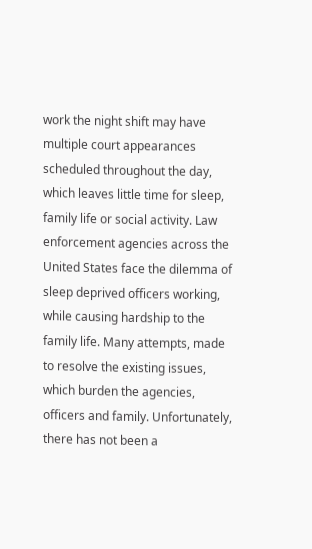work the night shift may have multiple court appearances scheduled throughout the day, which leaves little time for sleep, family life or social activity. Law enforcement agencies across the United States face the dilemma of sleep deprived officers working, while causing hardship to the family life. Many attempts, made to resolve the existing issues, which burden the agencies, officers and family. Unfortunately, there has not been a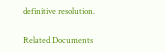definitive resolution.

Related Documents